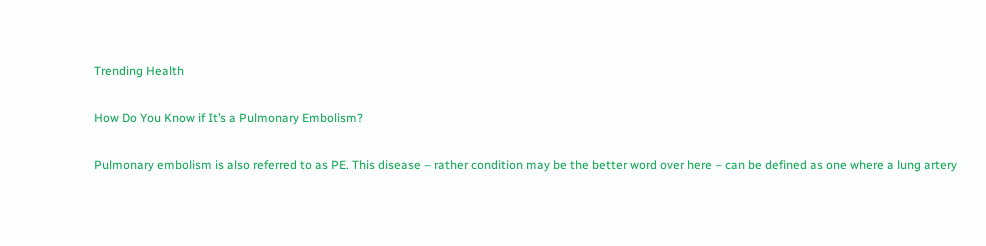Trending Health

How Do You Know if It’s a Pulmonary Embolism?

Pulmonary embolism is also referred to as PE. This disease – rather condition may be the better word over here – can be defined as one where a lung artery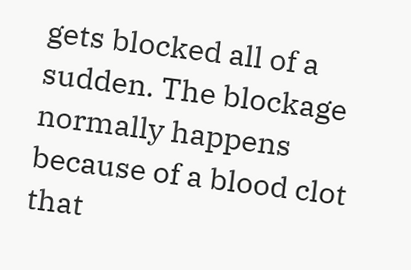gets blocked all of a sudden. The blockage normally happens because of a blood clot that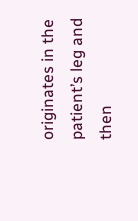originates in the patient’s leg and then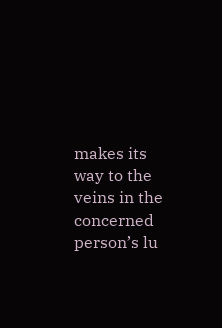makes its way to the veins in the concerned person’s lu